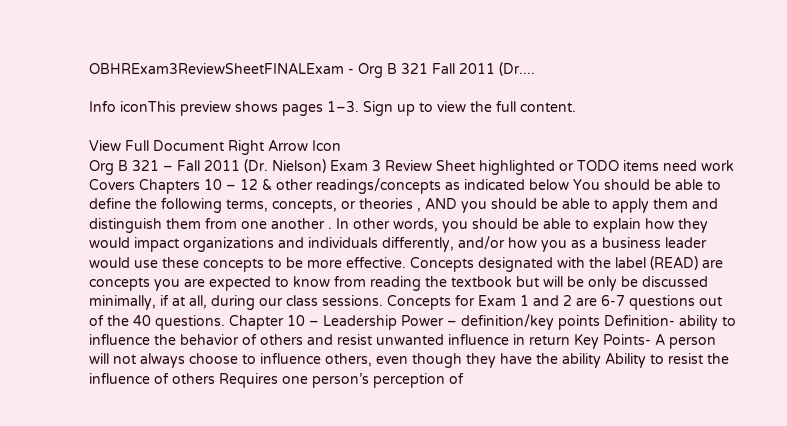OBHRExam3ReviewSheetFINALExam - Org B 321 Fall 2011 (Dr....

Info iconThis preview shows pages 1–3. Sign up to view the full content.

View Full Document Right Arrow Icon
Org B 321 – Fall 2011 (Dr. Nielson) Exam 3 Review Sheet highlighted or TODO items need work Covers Chapters 10 – 12 & other readings/concepts as indicated below You should be able to define the following terms, concepts, or theories , AND you should be able to apply them and distinguish them from one another . In other words, you should be able to explain how they would impact organizations and individuals differently, and/or how you as a business leader would use these concepts to be more effective. Concepts designated with the label (READ) are concepts you are expected to know from reading the textbook but will be only be discussed minimally, if at all, during our class sessions. Concepts for Exam 1 and 2 are 6-7 questions out of the 40 questions. Chapter 10 – Leadership Power – definition/key points Definition- ability to influence the behavior of others and resist unwanted influence in return Key Points- A person will not always choose to influence others, even though they have the ability Ability to resist the influence of others Requires one person’s perception of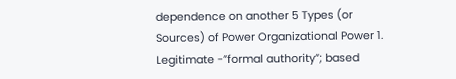dependence on another 5 Types (or Sources) of Power Organizational Power 1. Legitimate -”formal authority”; based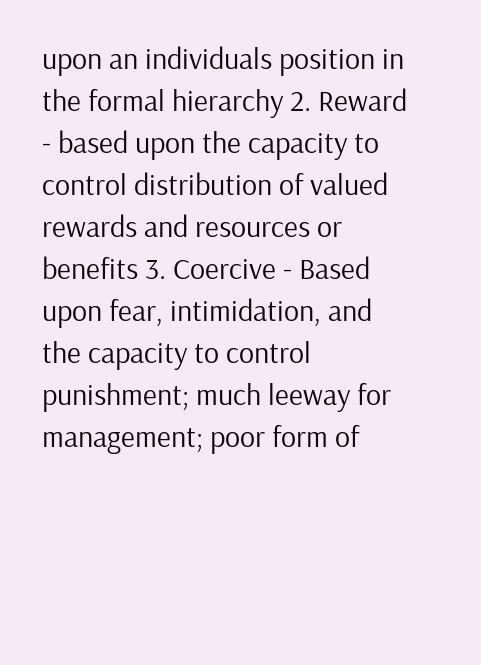upon an individuals position in the formal hierarchy 2. Reward - based upon the capacity to control distribution of valued rewards and resources or benefits 3. Coercive - Based upon fear, intimidation, and the capacity to control punishment; much leeway for management; poor form of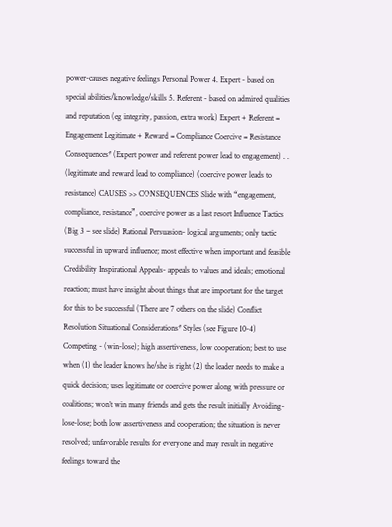power-causes negative feelings Personal Power 4. Expert - based on special abilities/knowledge/skills 5. Referent - based on admired qualities and reputation (eg integrity, passion, extra work) Expert + Referent = Engagement Legitimate + Reward = Compliance Coercive = Resistance Consequences* (Expert power and referent power lead to engagement) . . (legitimate and reward lead to compliance) (coercive power leads to resistance) CAUSES >> CONSEQUENCES Slide with “engagement, compliance, resistance”, coercive power as a last resort Influence Tactics (Big 3 – see slide) Rational Persuasion- logical arguments; only tactic successful in upward influence; most effective when important and feasible Credibility Inspirational Appeals- appeals to values and ideals; emotional reaction; must have insight about things that are important for the target for this to be successful (There are 7 others on the slide) Conflict Resolution Situational Considerations* Styles (see Figure 10-4) Competing - (win-lose); high assertiveness, low cooperation; best to use when (1) the leader knows he/she is right (2) the leader needs to make a quick decision; uses legitimate or coercive power along with pressure or coalitions; won’t win many friends and gets the result initially Avoiding- lose-lose; both low assertiveness and cooperation; the situation is never resolved; unfavorable results for everyone and may result in negative feelings toward the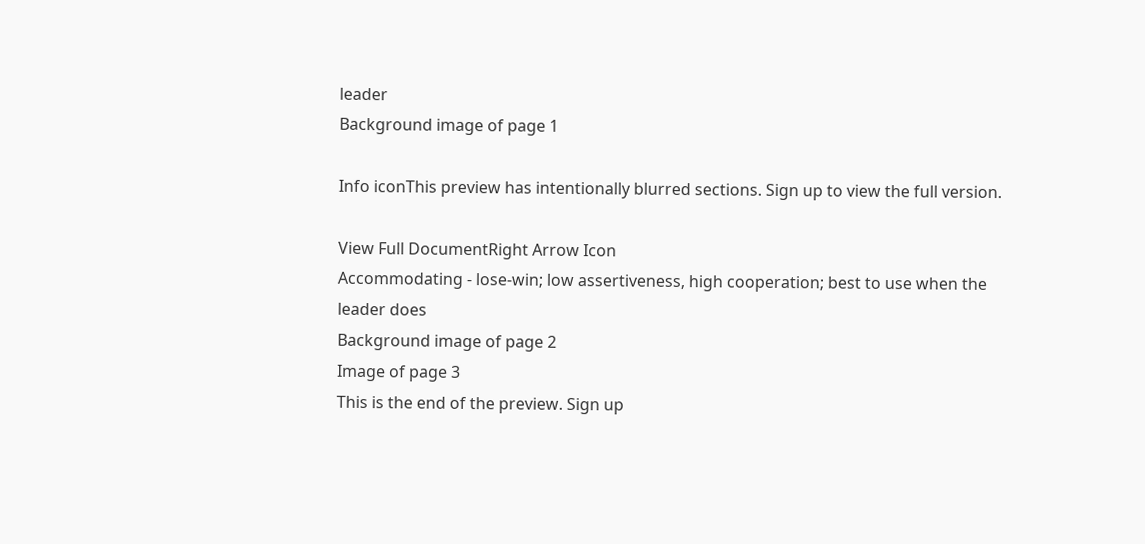leader
Background image of page 1

Info iconThis preview has intentionally blurred sections. Sign up to view the full version.

View Full DocumentRight Arrow Icon
Accommodating - lose-win; low assertiveness, high cooperation; best to use when the leader does
Background image of page 2
Image of page 3
This is the end of the preview. Sign up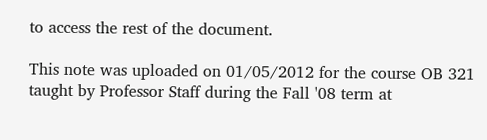to access the rest of the document.

This note was uploaded on 01/05/2012 for the course OB 321 taught by Professor Staff during the Fall '08 term at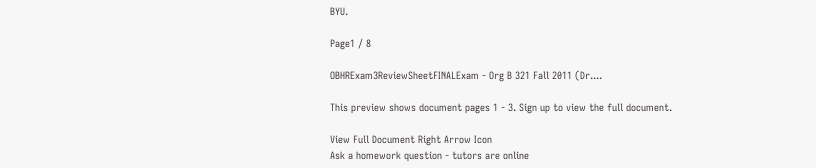BYU.

Page1 / 8

OBHRExam3ReviewSheetFINALExam - Org B 321 Fall 2011 (Dr....

This preview shows document pages 1 - 3. Sign up to view the full document.

View Full Document Right Arrow Icon
Ask a homework question - tutors are online